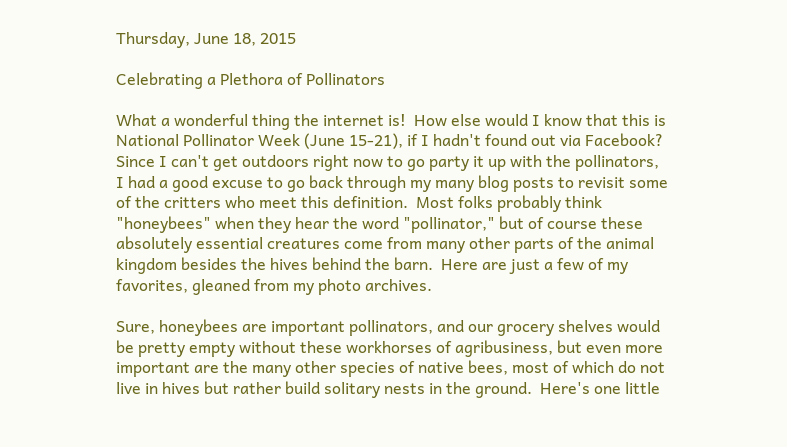Thursday, June 18, 2015

Celebrating a Plethora of Pollinators

What a wonderful thing the internet is!  How else would I know that this is National Pollinator Week (June 15-21), if I hadn't found out via Facebook?  Since I can't get outdoors right now to go party it up with the pollinators, I had a good excuse to go back through my many blog posts to revisit some of the critters who meet this definition.  Most folks probably think "honeybees" when they hear the word "pollinator," but of course these absolutely essential creatures come from many other parts of the animal kingdom besides the hives behind the barn.  Here are just a few of my favorites, gleaned from my photo archives.

Sure, honeybees are important pollinators, and our grocery shelves would be pretty empty without these workhorses of agribusiness, but even more important are the many other species of native bees, most of which do not live in hives but rather build solitary nests in the ground.  Here's one little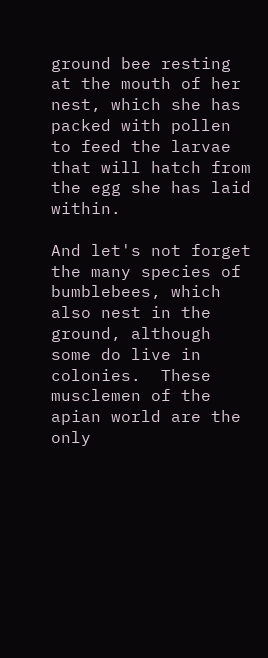ground bee resting at the mouth of her nest, which she has packed with pollen to feed the larvae that will hatch from the egg she has laid within.

And let's not forget the many species of bumblebees, which also nest in the ground, although some do live in colonies.  These musclemen of the apian world are the only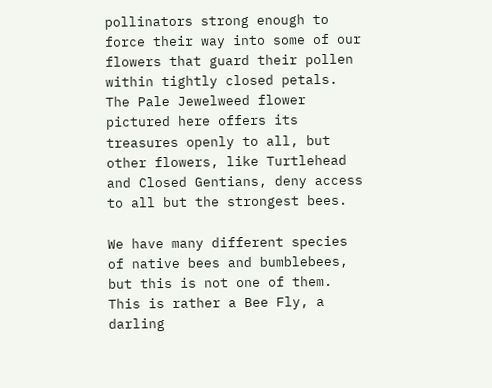pollinators strong enough to force their way into some of our flowers that guard their pollen within tightly closed petals.  The Pale Jewelweed flower pictured here offers its treasures openly to all, but other flowers, like Turtlehead and Closed Gentians, deny access to all but the strongest bees.

We have many different species of native bees and bumblebees, but this is not one of them.  This is rather a Bee Fly, a darling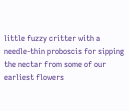little fuzzy critter with a needle-thin proboscis for sipping the nectar from some of our earliest flowers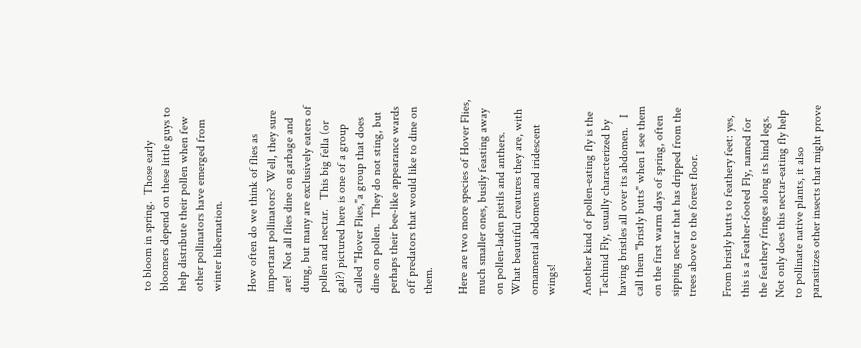to bloom in spring.  Those early bloomers depend on these little guys to help distribute their pollen when few other pollinators have emerged from winter hibernation.

How often do we think of flies as important pollinators?  Well, they sure are!  Not all flies dine on garbage and dung, but many are exclusively eaters of pollen and nectar.   This big fella (or gal?) pictured here is one of a group called "Hover Flies,"a group that does dine on pollen.  They do not sting, but perhaps their bee-like appearance wards off predators that would like to dine on them.

Here are two more species of Hover Flies, much smaller ones, busily feasting away on pollen-laden pistils and anthers.  What beautiful creatures they are, with ornamental abdomens and iridescent wings!

Another kind of pollen-eating fly is the Tachinid Fly, usually characterized by having bristles all over its abdomen.   I call them "bristly butts" when I see them on the first warm days of spring, often sipping nectar that has dripped from the trees above to the forest floor.

From bristly butts to feathery feet: yes, this is a Feather-footed Fly, named for the feathery fringes along its hind legs.  Not only does this nectar-eating fly help to pollinate native plants, it also parasitizes other insects that might prove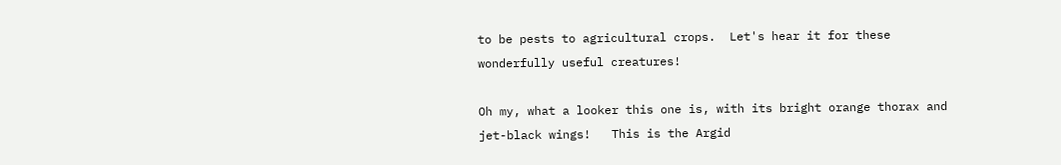to be pests to agricultural crops.  Let's hear it for these wonderfully useful creatures!

Oh my, what a looker this one is, with its bright orange thorax and jet-black wings!   This is the Argid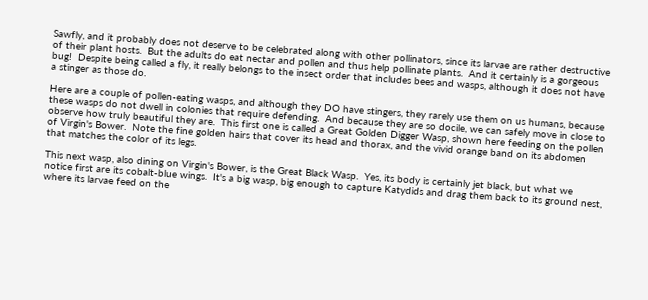Sawfly, and it probably does not deserve to be celebrated along with other pollinators, since its larvae are rather destructive of their plant hosts.  But the adults do eat nectar and pollen and thus help pollinate plants.  And it certainly is a gorgeous bug!  Despite being called a fly, it really belongs to the insect order that includes bees and wasps, although it does not have a stinger as those do.

Here are a couple of pollen-eating wasps, and although they DO have stingers, they rarely use them on us humans, because these wasps do not dwell in colonies that require defending.  And because they are so docile, we can safely move in close to observe how truly beautiful they are.  This first one is called a Great Golden Digger Wasp, shown here feeding on the pollen of Virgin's Bower.  Note the fine golden hairs that cover its head and thorax, and the vivid orange band on its abdomen that matches the color of its legs.

This next wasp, also dining on Virgin's Bower, is the Great Black Wasp.  Yes, its body is certainly jet black, but what we notice first are its cobalt-blue wings.  It's a big wasp, big enough to capture Katydids and drag them back to its ground nest, where its larvae feed on the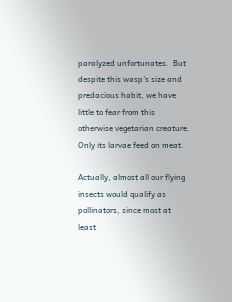paralyzed unfortunates.  But despite this wasp's size and predacious habit, we have little to fear from this otherwise vegetarian creature.  Only its larvae feed on meat.

Actually, almost all our flying insects would qualify as pollinators, since most at least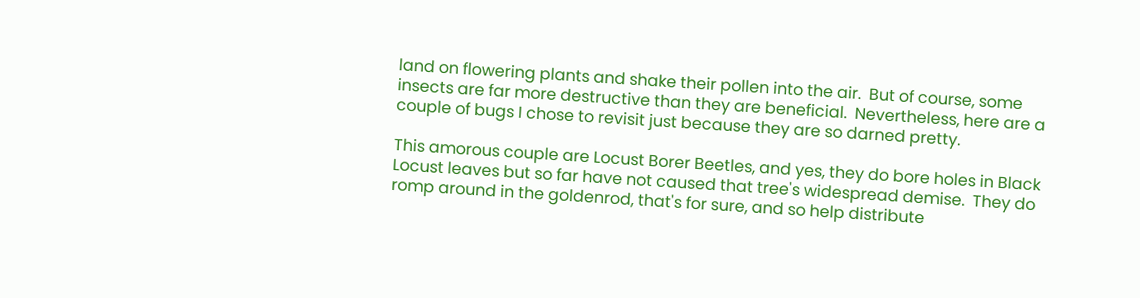land on flowering plants and shake their pollen into the air.  But of course, some insects are far more destructive than they are beneficial.  Nevertheless, here are a couple of bugs I chose to revisit just because they are so darned pretty.

This amorous couple are Locust Borer Beetles, and yes, they do bore holes in Black Locust leaves but so far have not caused that tree's widespread demise.  They do romp around in the goldenrod, that's for sure, and so help distribute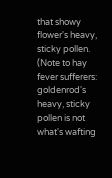that showy flower's heavy, sticky pollen. (Note to hay fever sufferers: goldenrod's heavy, sticky pollen is not what's wafting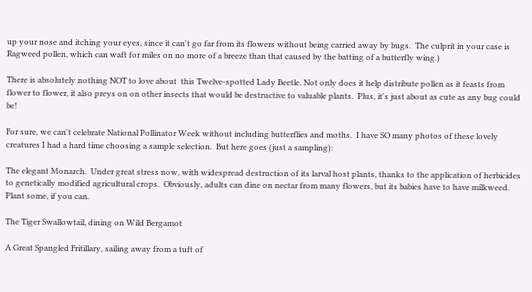up your nose and itching your eyes, since it can't go far from its flowers without being carried away by bugs.  The culprit in your case is Ragweed pollen, which can waft for miles on no more of a breeze than that caused by the batting of a butterfly wing.)

There is absolutely nothing NOT to love about  this Twelve-spotted Lady Beetle. Not only does it help distribute pollen as it feasts from flower to flower, it also preys on on other insects that would be destructive to valuable plants.  Plus, it's just about as cute as any bug could be!

For sure, we can't celebrate National Pollinator Week without including butterflies and moths.  I have SO many photos of these lovely creatures I had a hard time choosing a sample selection.  But here goes (just a sampling):

The elegant Monarch.  Under great stress now, with widespread destruction of its larval host plants, thanks to the application of herbicides to genetically modified agricultural crops.  Obviously, adults can dine on nectar from many flowers, but its babies have to have milkweed.  Plant some, if you can.

The Tiger Swallowtail, dining on Wild Bergamot

A Great Spangled Fritillary, sailing away from a tuft of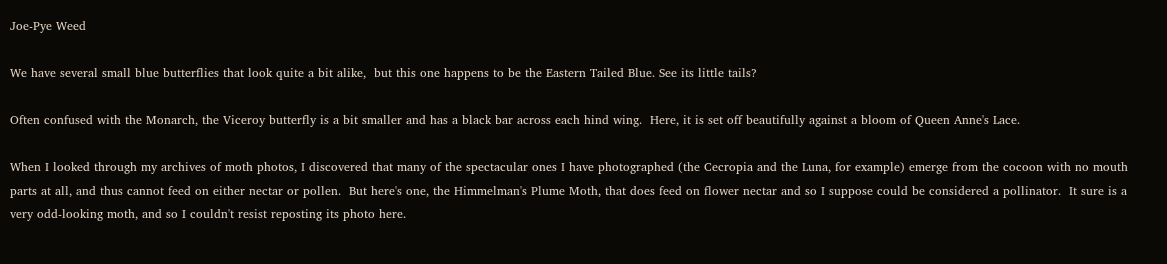Joe-Pye Weed

We have several small blue butterflies that look quite a bit alike,  but this one happens to be the Eastern Tailed Blue. See its little tails?

Often confused with the Monarch, the Viceroy butterfly is a bit smaller and has a black bar across each hind wing.  Here, it is set off beautifully against a bloom of Queen Anne's Lace.

When I looked through my archives of moth photos, I discovered that many of the spectacular ones I have photographed (the Cecropia and the Luna, for example) emerge from the cocoon with no mouth parts at all, and thus cannot feed on either nectar or pollen.  But here's one, the Himmelman's Plume Moth, that does feed on flower nectar and so I suppose could be considered a pollinator.  It sure is a  very odd-looking moth, and so I couldn't resist reposting its photo here.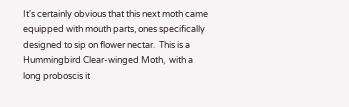It's certainly obvious that this next moth came equipped with mouth parts, ones specifically designed to sip on flower nectar.  This is a Hummingbird Clear-winged Moth,  with a long proboscis it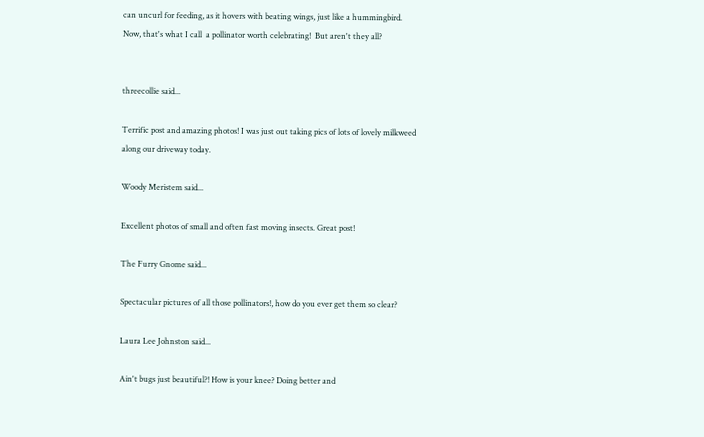can uncurl for feeding, as it hovers with beating wings, just like a hummingbird.  Now, that's what I call  a pollinator worth celebrating!  But aren't they all?


threecollie said...

Terrific post and amazing photos! I was just out taking pics of lots of lovely milkweed along our driveway today.

Woody Meristem said...

Excellent photos of small and often fast moving insects. Great post!

The Furry Gnome said...

Spectacular pictures of all those pollinators!, how do you ever get them so clear?

Laura Lee Johnston said...

Ain't bugs just beautiful?! How is your knee? Doing better and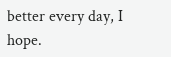better every day, I hope.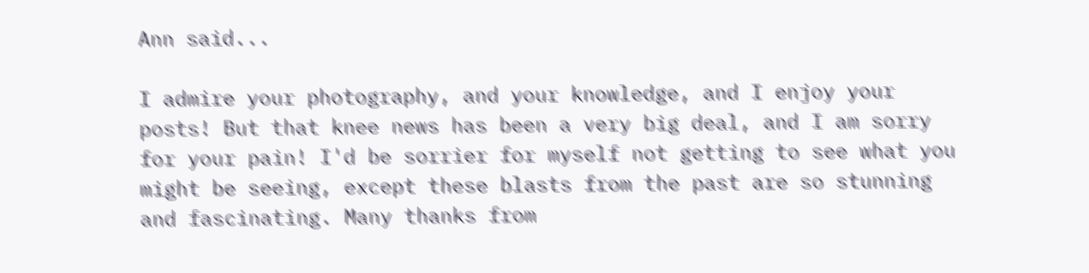Ann said...

I admire your photography, and your knowledge, and I enjoy your posts! But that knee news has been a very big deal, and I am sorry for your pain! I'd be sorrier for myself not getting to see what you might be seeing, except these blasts from the past are so stunning and fascinating. Many thanks from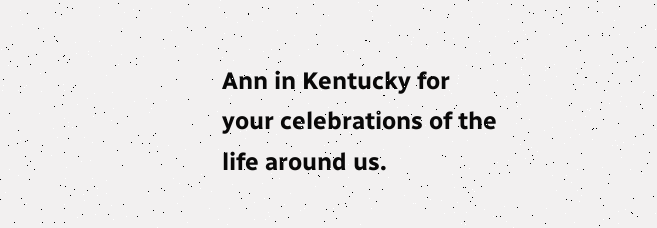Ann in Kentucky for your celebrations of the life around us.